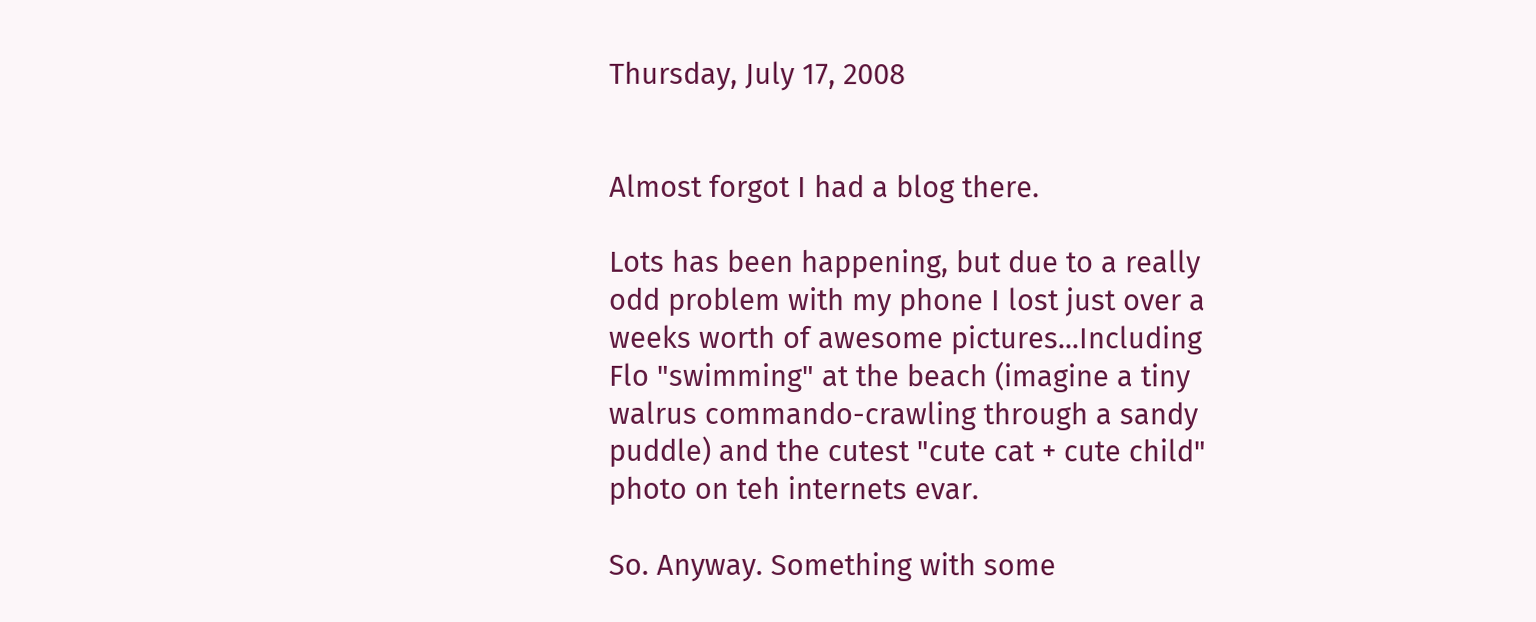Thursday, July 17, 2008


Almost forgot I had a blog there.

Lots has been happening, but due to a really odd problem with my phone I lost just over a weeks worth of awesome pictures...Including Flo "swimming" at the beach (imagine a tiny walrus commando-crawling through a sandy puddle) and the cutest "cute cat + cute child" photo on teh internets evar.

So. Anyway. Something with some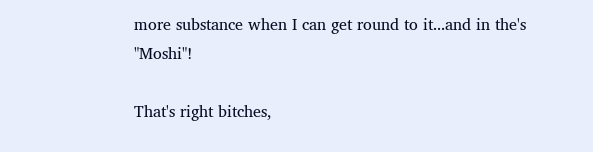more substance when I can get round to it...and in the's "Moshi"!

That's right bitches,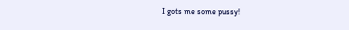I gots me some pussy!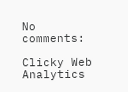No comments:

Clicky Web Analytics